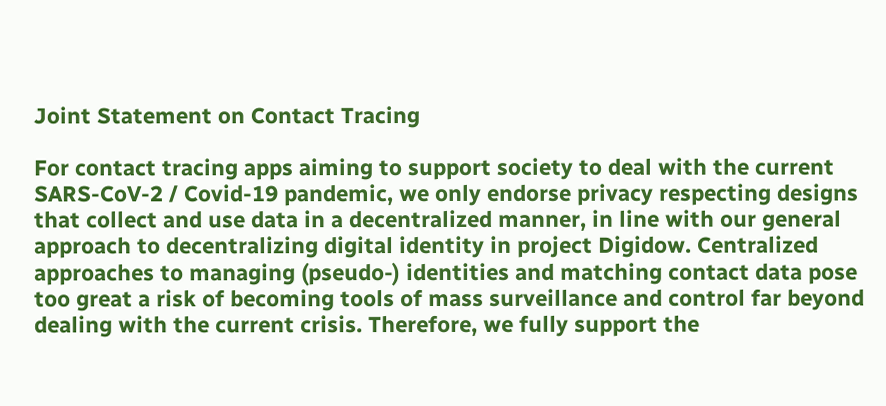Joint Statement on Contact Tracing

For contact tracing apps aiming to support society to deal with the current SARS-CoV-2 / Covid-19 pandemic, we only endorse privacy respecting designs that collect and use data in a decentralized manner, in line with our general approach to decentralizing digital identity in project Digidow. Centralized approaches to managing (pseudo-) identities and matching contact data pose too great a risk of becoming tools of mass surveillance and control far beyond dealing with the current crisis. Therefore, we fully support the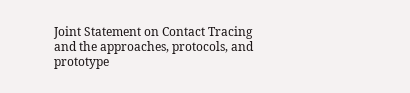Joint Statement on Contact Tracing and the approaches, protocols, and prototype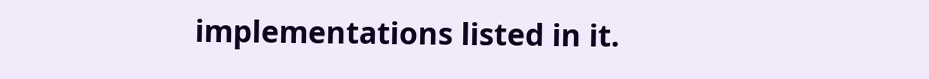implementations listed in it.